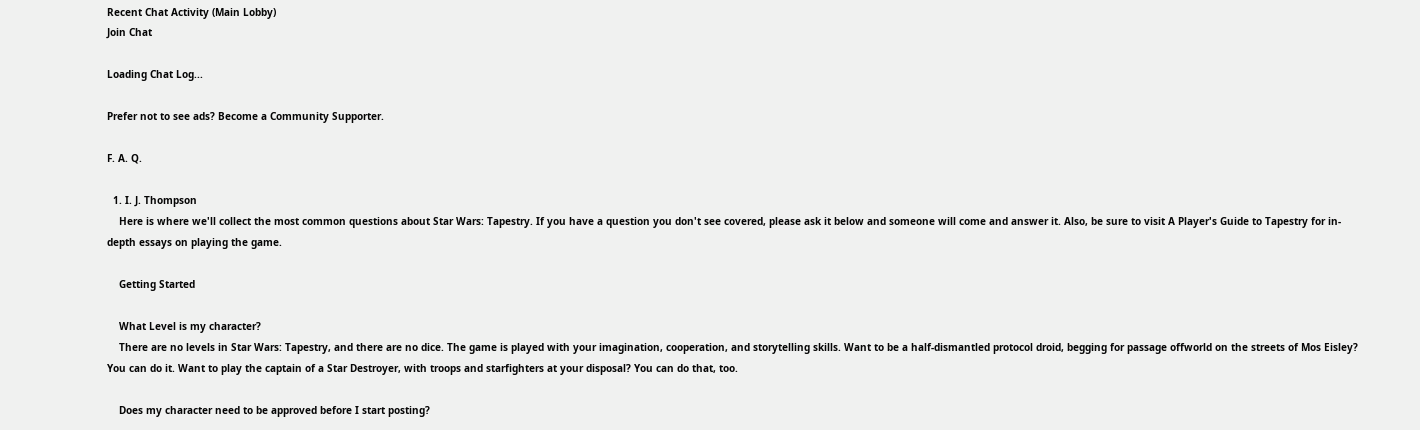Recent Chat Activity (Main Lobby)
Join Chat

Loading Chat Log...

Prefer not to see ads? Become a Community Supporter.

F. A. Q.

  1. I. J. Thompson
    Here is where we'll collect the most common questions about Star Wars: Tapestry. If you have a question you don't see covered, please ask it below and someone will come and answer it. Also, be sure to visit A Player's Guide to Tapestry for in-depth essays on playing the game.

    Getting Started

    What Level is my character?
    There are no levels in Star Wars: Tapestry, and there are no dice. The game is played with your imagination, cooperation, and storytelling skills. Want to be a half-dismantled protocol droid, begging for passage offworld on the streets of Mos Eisley? You can do it. Want to play the captain of a Star Destroyer, with troops and starfighters at your disposal? You can do that, too.

    Does my character need to be approved before I start posting?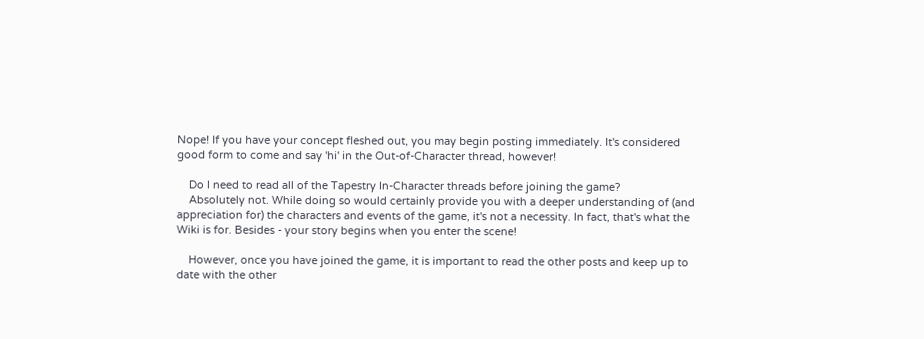Nope! If you have your concept fleshed out, you may begin posting immediately. It's considered good form to come and say 'hi' in the Out-of-Character thread, however!

    Do I need to read all of the Tapestry In-Character threads before joining the game?
    Absolutely not. While doing so would certainly provide you with a deeper understanding of (and appreciation for) the characters and events of the game, it's not a necessity. In fact, that's what the Wiki is for. Besides - your story begins when you enter the scene!

    However, once you have joined the game, it is important to read the other posts and keep up to date with the other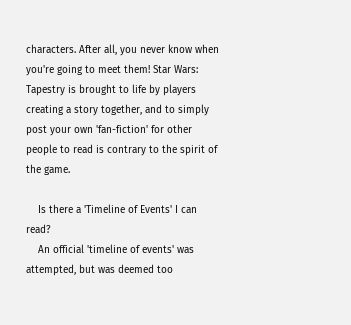characters. After all, you never know when you're going to meet them! Star Wars: Tapestry is brought to life by players creating a story together, and to simply post your own 'fan-fiction' for other people to read is contrary to the spirit of the game.

    Is there a 'Timeline of Events' I can read?
    An official 'timeline of events' was attempted, but was deemed too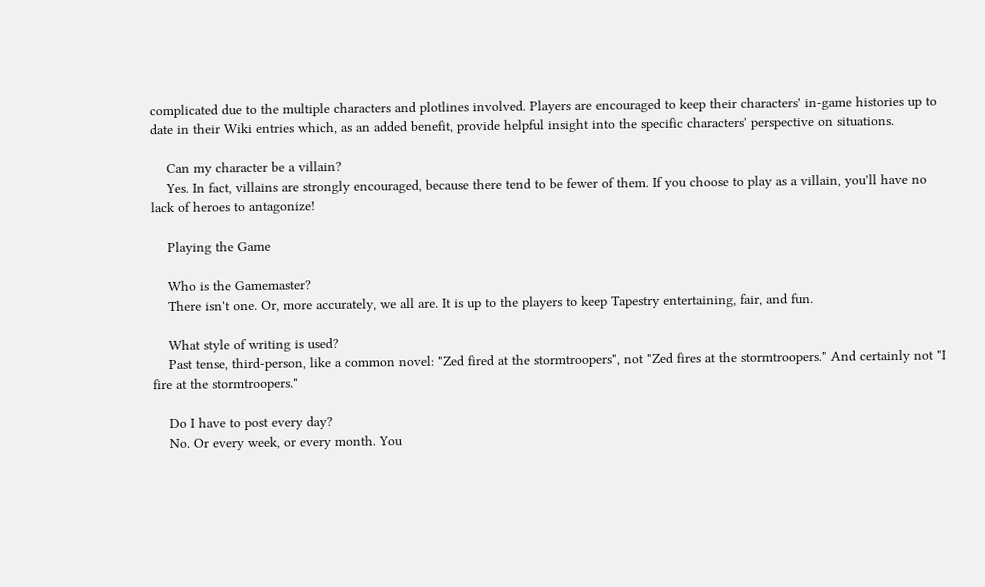complicated due to the multiple characters and plotlines involved. Players are encouraged to keep their characters' in-game histories up to date in their Wiki entries which, as an added benefit, provide helpful insight into the specific characters' perspective on situations.

    Can my character be a villain?
    Yes. In fact, villains are strongly encouraged, because there tend to be fewer of them. If you choose to play as a villain, you'll have no lack of heroes to antagonize!

    Playing the Game

    Who is the Gamemaster?
    There isn't one. Or, more accurately, we all are. It is up to the players to keep Tapestry entertaining, fair, and fun.

    What style of writing is used?
    Past tense, third-person, like a common novel: "Zed fired at the stormtroopers", not "Zed fires at the stormtroopers." And certainly not "I fire at the stormtroopers."

    Do I have to post every day?
    No. Or every week, or every month. You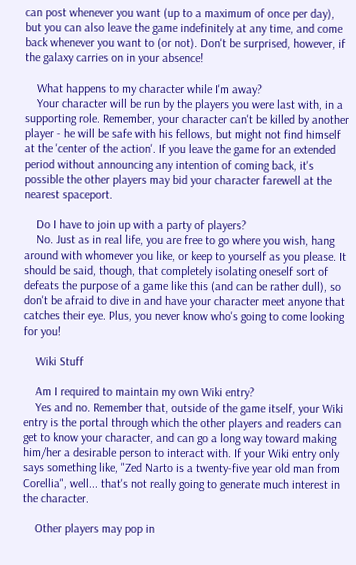can post whenever you want (up to a maximum of once per day), but you can also leave the game indefinitely at any time, and come back whenever you want to (or not). Don't be surprised, however, if the galaxy carries on in your absence!

    What happens to my character while I'm away?
    Your character will be run by the players you were last with, in a supporting role. Remember, your character can't be killed by another player - he will be safe with his fellows, but might not find himself at the 'center of the action'. If you leave the game for an extended period without announcing any intention of coming back, it's possible the other players may bid your character farewell at the nearest spaceport.

    Do I have to join up with a party of players?
    No. Just as in real life, you are free to go where you wish, hang around with whomever you like, or keep to yourself as you please. It should be said, though, that completely isolating oneself sort of defeats the purpose of a game like this (and can be rather dull), so don't be afraid to dive in and have your character meet anyone that catches their eye. Plus, you never know who's going to come looking for you!

    Wiki Stuff

    Am I required to maintain my own Wiki entry?
    Yes and no. Remember that, outside of the game itself, your Wiki entry is the portal through which the other players and readers can get to know your character, and can go a long way toward making him/her a desirable person to interact with. If your Wiki entry only says something like, "Zed Narto is a twenty-five year old man from Corellia", well... that's not really going to generate much interest in the character.

    Other players may pop in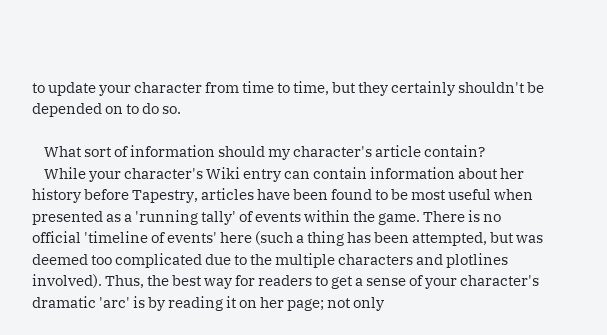to update your character from time to time, but they certainly shouldn't be depended on to do so.

    What sort of information should my character's article contain?
    While your character's Wiki entry can contain information about her history before Tapestry, articles have been found to be most useful when presented as a 'running tally' of events within the game. There is no official 'timeline of events' here (such a thing has been attempted, but was deemed too complicated due to the multiple characters and plotlines involved). Thus, the best way for readers to get a sense of your character's dramatic 'arc' is by reading it on her page; not only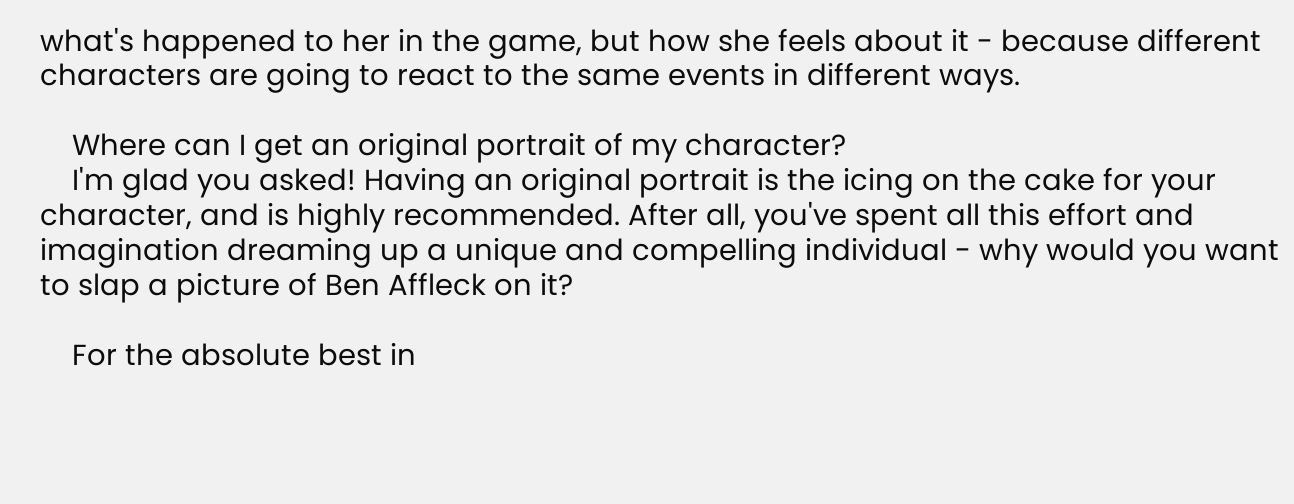what's happened to her in the game, but how she feels about it - because different characters are going to react to the same events in different ways.

    Where can I get an original portrait of my character?
    I'm glad you asked! Having an original portrait is the icing on the cake for your character, and is highly recommended. After all, you've spent all this effort and imagination dreaming up a unique and compelling individual - why would you want to slap a picture of Ben Affleck on it?

    For the absolute best in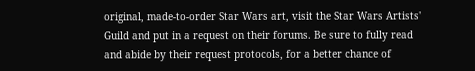original, made-to-order Star Wars art, visit the Star Wars Artists' Guild and put in a request on their forums. Be sure to fully read and abide by their request protocols, for a better chance of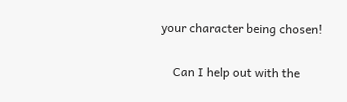your character being chosen!

    Can I help out with the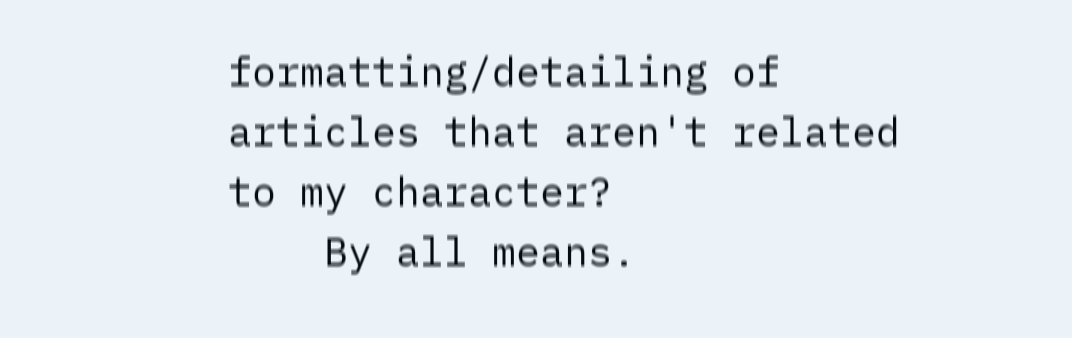formatting/detailing of articles that aren't related to my character?
    By all means.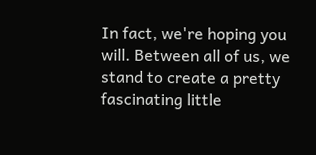In fact, we're hoping you will. Between all of us, we stand to create a pretty fascinating little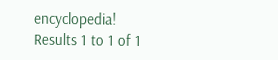encyclopedia!
Results 1 to 1 of 1